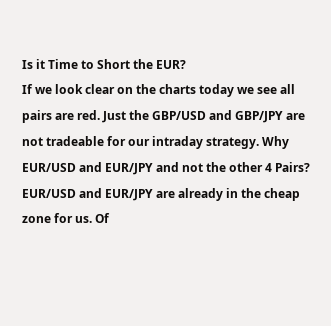Is it Time to Short the EUR?
If we look clear on the charts today we see all pairs are red. Just the GBP/USD and GBP/JPY are not tradeable for our intraday strategy. Why EUR/USD and EUR/JPY and not the other 4 Pairs? EUR/USD and EUR/JPY are already in the cheap zone for us. Of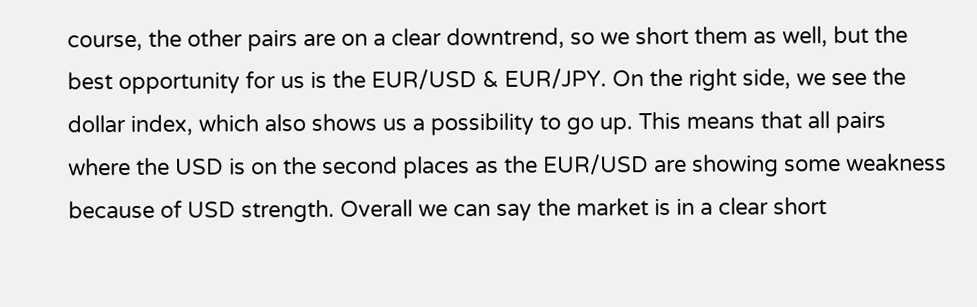course, the other pairs are on a clear downtrend, so we short them as well, but the best opportunity for us is the EUR/USD & EUR/JPY. On the right side, we see the dollar index, which also shows us a possibility to go up. This means that all pairs where the USD is on the second places as the EUR/USD are showing some weakness because of USD strength. Overall we can say the market is in a clear short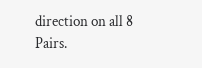direction on all 8 Pairs.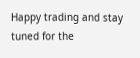Happy trading and stay tuned for the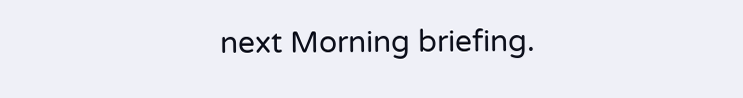next Morning briefing.